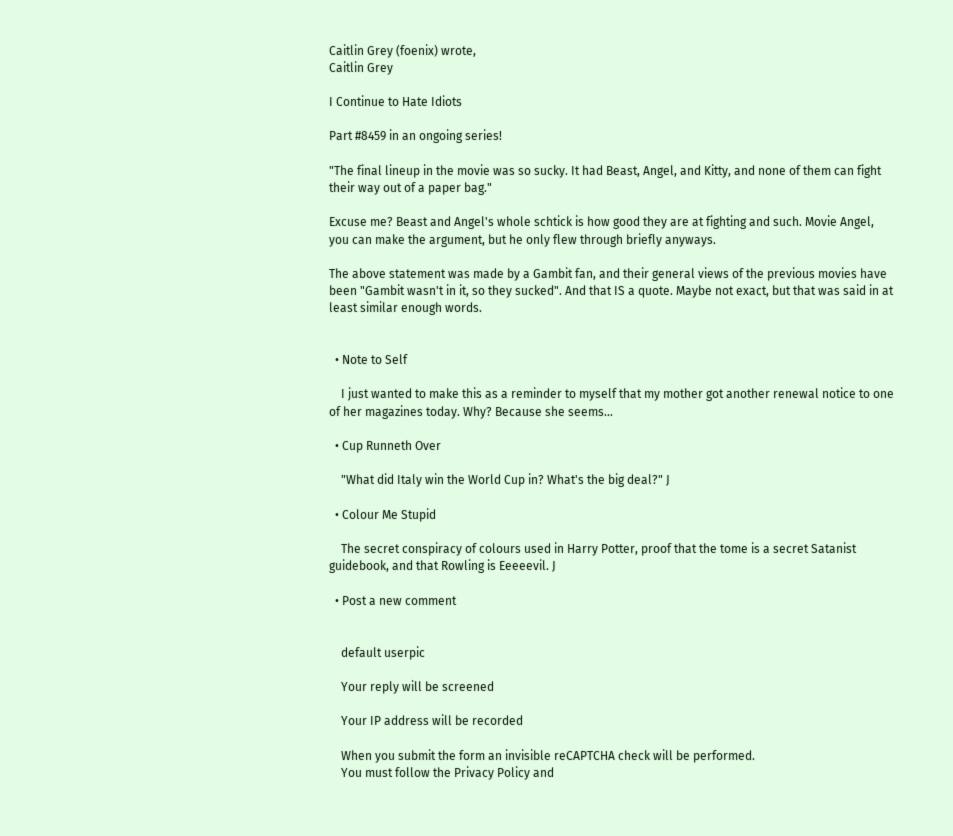Caitlin Grey (foenix) wrote,
Caitlin Grey

I Continue to Hate Idiots

Part #8459 in an ongoing series!

"The final lineup in the movie was so sucky. It had Beast, Angel, and Kitty, and none of them can fight their way out of a paper bag."

Excuse me? Beast and Angel's whole schtick is how good they are at fighting and such. Movie Angel, you can make the argument, but he only flew through briefly anyways.

The above statement was made by a Gambit fan, and their general views of the previous movies have been "Gambit wasn't in it, so they sucked". And that IS a quote. Maybe not exact, but that was said in at least similar enough words.


  • Note to Self

    I just wanted to make this as a reminder to myself that my mother got another renewal notice to one of her magazines today. Why? Because she seems…

  • Cup Runneth Over

    "What did Italy win the World Cup in? What's the big deal?" J

  • Colour Me Stupid

    The secret conspiracy of colours used in Harry Potter, proof that the tome is a secret Satanist guidebook, and that Rowling is Eeeeevil. J

  • Post a new comment


    default userpic

    Your reply will be screened

    Your IP address will be recorded

    When you submit the form an invisible reCAPTCHA check will be performed.
    You must follow the Privacy Policy and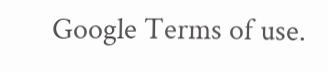Google Terms of use.